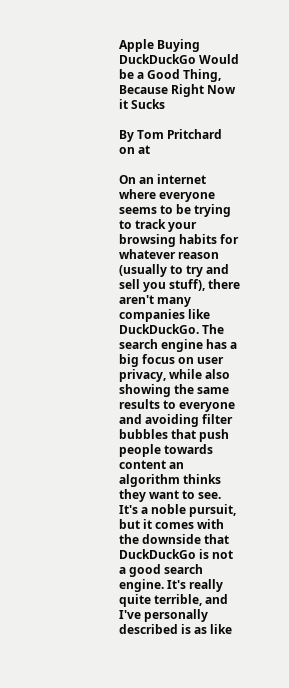Apple Buying DuckDuckGo Would be a Good Thing, Because Right Now it Sucks

By Tom Pritchard on at

On an internet where everyone seems to be trying to track your browsing habits for whatever reason (usually to try and sell you stuff), there aren't many companies like DuckDuckGo. The search engine has a big focus on user privacy, while also showing the same results to everyone and avoiding filter bubbles that push people towards content an algorithm thinks they want to see. It's a noble pursuit, but it comes with the downside that DuckDuckGo is not a good search engine. It's really quite terrible, and I've personally described is as like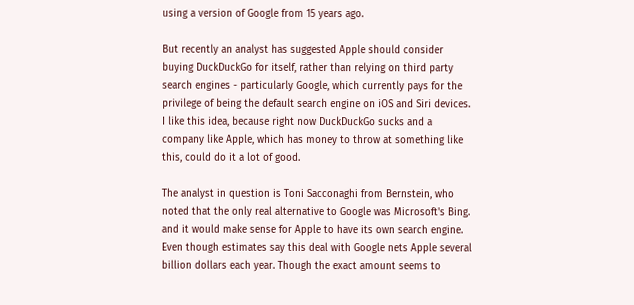using a version of Google from 15 years ago.

But recently an analyst has suggested Apple should consider buying DuckDuckGo for itself, rather than relying on third party search engines - particularly Google, which currently pays for the privilege of being the default search engine on iOS and Siri devices. I like this idea, because right now DuckDuckGo sucks and a company like Apple, which has money to throw at something like this, could do it a lot of good.

The analyst in question is Toni Sacconaghi from Bernstein, who noted that the only real alternative to Google was Microsoft's Bing. and it would make sense for Apple to have its own search engine. Even though estimates say this deal with Google nets Apple several billion dollars each year. Though the exact amount seems to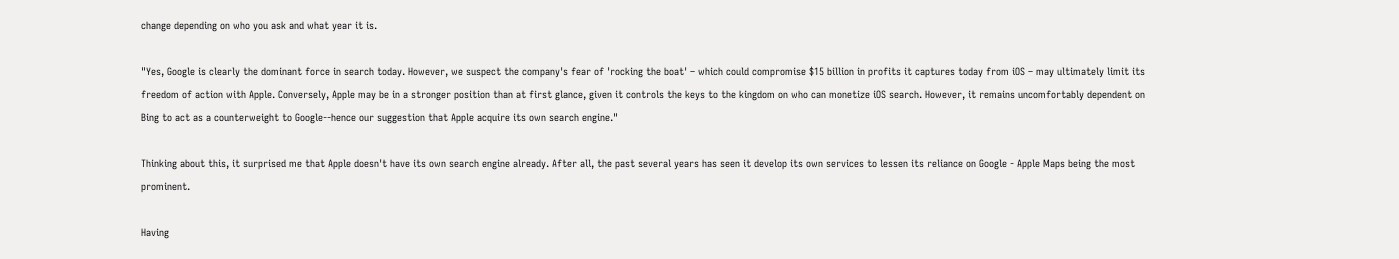change depending on who you ask and what year it is.

"Yes, Google is clearly the dominant force in search today. However, we suspect the company's fear of 'rocking the boat' – which could compromise $15 billion in profits it captures today from iOS – may ultimately limit its freedom of action with Apple. Conversely, Apple may be in a stronger position than at first glance, given it controls the keys to the kingdom on who can monetize iOS search. However, it remains uncomfortably dependent on Bing to act as a counterweight to Google--hence our suggestion that Apple acquire its own search engine."

Thinking about this, it surprised me that Apple doesn't have its own search engine already. After all, the past several years has seen it develop its own services to lessen its reliance on Google - Apple Maps being the most prominent.

Having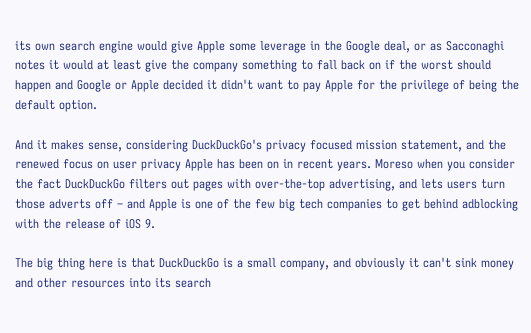its own search engine would give Apple some leverage in the Google deal, or as Sacconaghi notes it would at least give the company something to fall back on if the worst should happen and Google or Apple decided it didn't want to pay Apple for the privilege of being the default option.

And it makes sense, considering DuckDuckGo's privacy focused mission statement, and the renewed focus on user privacy Apple has been on in recent years. Moreso when you consider the fact DuckDuckGo filters out pages with over-the-top advertising, and lets users turn those adverts off – and Apple is one of the few big tech companies to get behind adblocking with the release of iOS 9.

The big thing here is that DuckDuckGo is a small company, and obviously it can't sink money and other resources into its search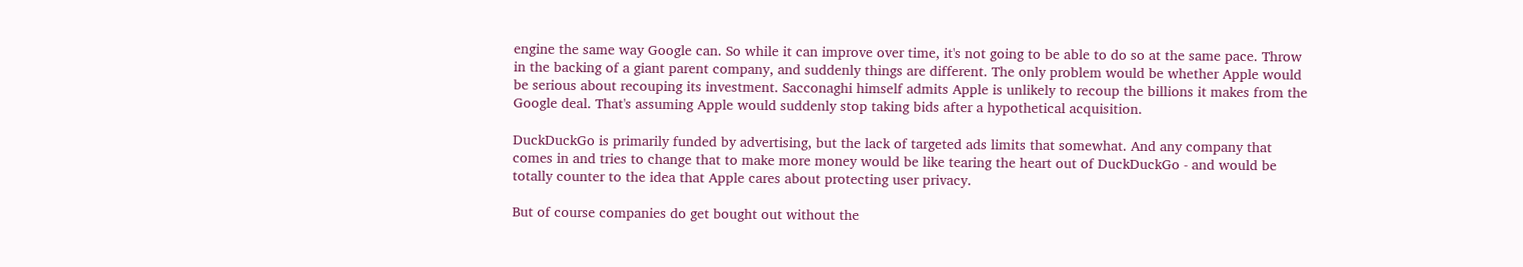engine the same way Google can. So while it can improve over time, it's not going to be able to do so at the same pace. Throw in the backing of a giant parent company, and suddenly things are different. The only problem would be whether Apple would be serious about recouping its investment. Sacconaghi himself admits Apple is unlikely to recoup the billions it makes from the Google deal. That's assuming Apple would suddenly stop taking bids after a hypothetical acquisition.

DuckDuckGo is primarily funded by advertising, but the lack of targeted ads limits that somewhat. And any company that comes in and tries to change that to make more money would be like tearing the heart out of DuckDuckGo - and would be totally counter to the idea that Apple cares about protecting user privacy.

But of course companies do get bought out without the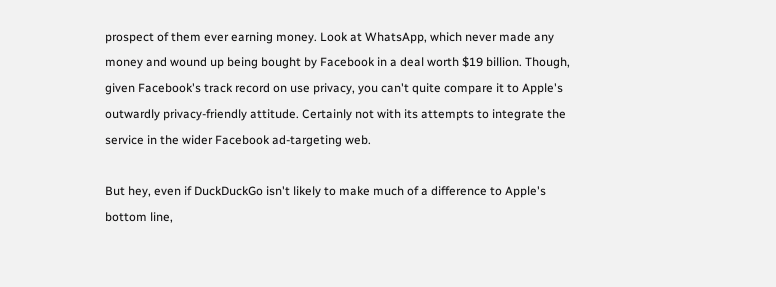prospect of them ever earning money. Look at WhatsApp, which never made any money and wound up being bought by Facebook in a deal worth $19 billion. Though, given Facebook's track record on use privacy, you can't quite compare it to Apple's outwardly privacy-friendly attitude. Certainly not with its attempts to integrate the service in the wider Facebook ad-targeting web.

But hey, even if DuckDuckGo isn't likely to make much of a difference to Apple's bottom line,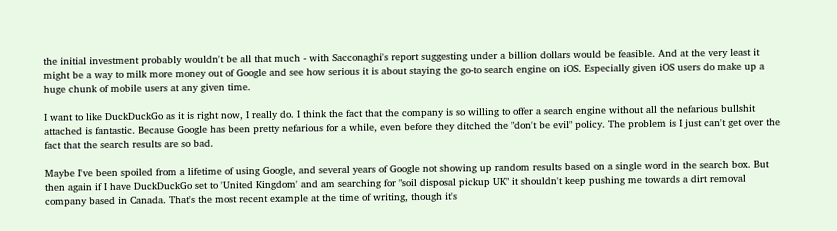the initial investment probably wouldn't be all that much - with Sacconaghi's report suggesting under a billion dollars would be feasible. And at the very least it might be a way to milk more money out of Google and see how serious it is about staying the go-to search engine on iOS. Especially given iOS users do make up a huge chunk of mobile users at any given time.

I want to like DuckDuckGo as it is right now, I really do. I think the fact that the company is so willing to offer a search engine without all the nefarious bullshit attached is fantastic. Because Google has been pretty nefarious for a while, even before they ditched the "don't be evil" policy. The problem is I just can't get over the fact that the search results are so bad.

Maybe I've been spoiled from a lifetime of using Google, and several years of Google not showing up random results based on a single word in the search box. But then again if I have DuckDuckGo set to 'United Kingdom' and am searching for "soil disposal pickup UK" it shouldn't keep pushing me towards a dirt removal company based in Canada. That's the most recent example at the time of writing, though it's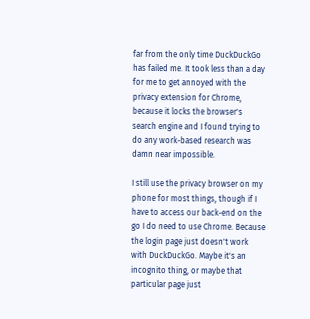far from the only time DuckDuckGo has failed me. It took less than a day for me to get annoyed with the privacy extension for Chrome, because it locks the browser's search engine and I found trying to do any work-based research was damn near impossible.

I still use the privacy browser on my phone for most things, though if I have to access our back-end on the go I do need to use Chrome. Because the login page just doesn't work with DuckDuckGo. Maybe it's an incognito thing, or maybe that particular page just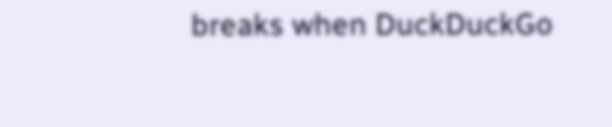breaks when DuckDuckGo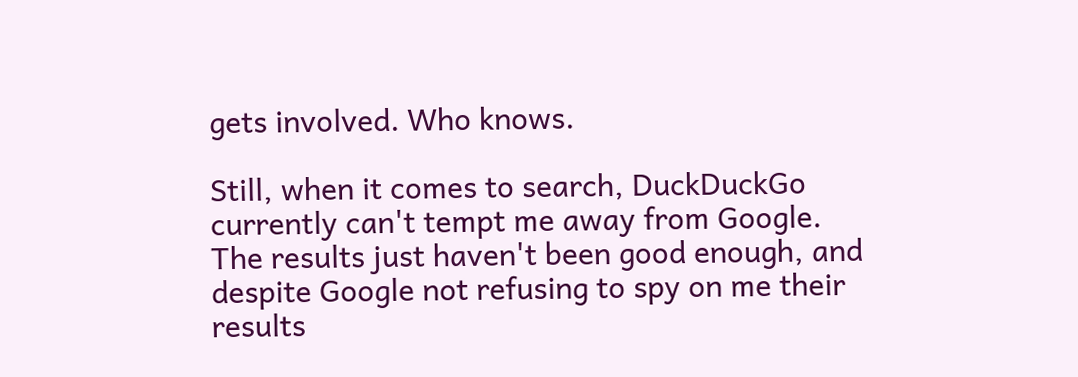gets involved. Who knows.

Still, when it comes to search, DuckDuckGo currently can't tempt me away from Google. The results just haven't been good enough, and despite Google not refusing to spy on me their results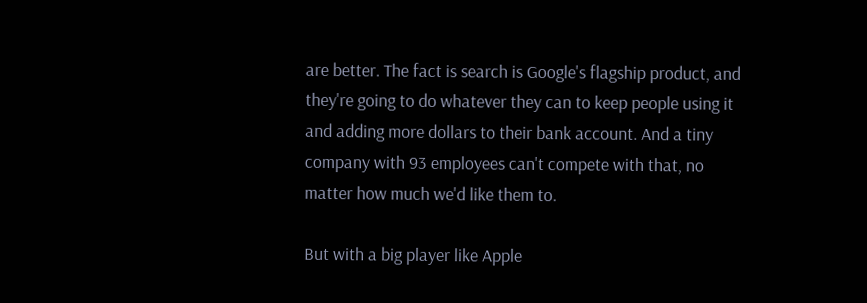are better. The fact is search is Google's flagship product, and they're going to do whatever they can to keep people using it and adding more dollars to their bank account. And a tiny company with 93 employees can't compete with that, no matter how much we'd like them to.

But with a big player like Apple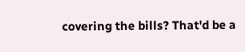covering the bills? That'd be a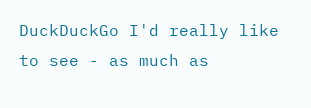DuckDuckGo I'd really like to see - as much as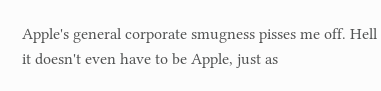Apple's general corporate smugness pisses me off. Hell it doesn't even have to be Apple, just as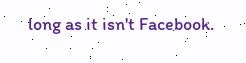long as it isn't Facebook.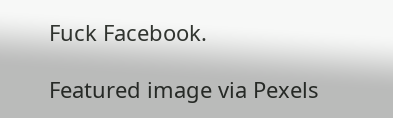Fuck Facebook.

Featured image via Pexels